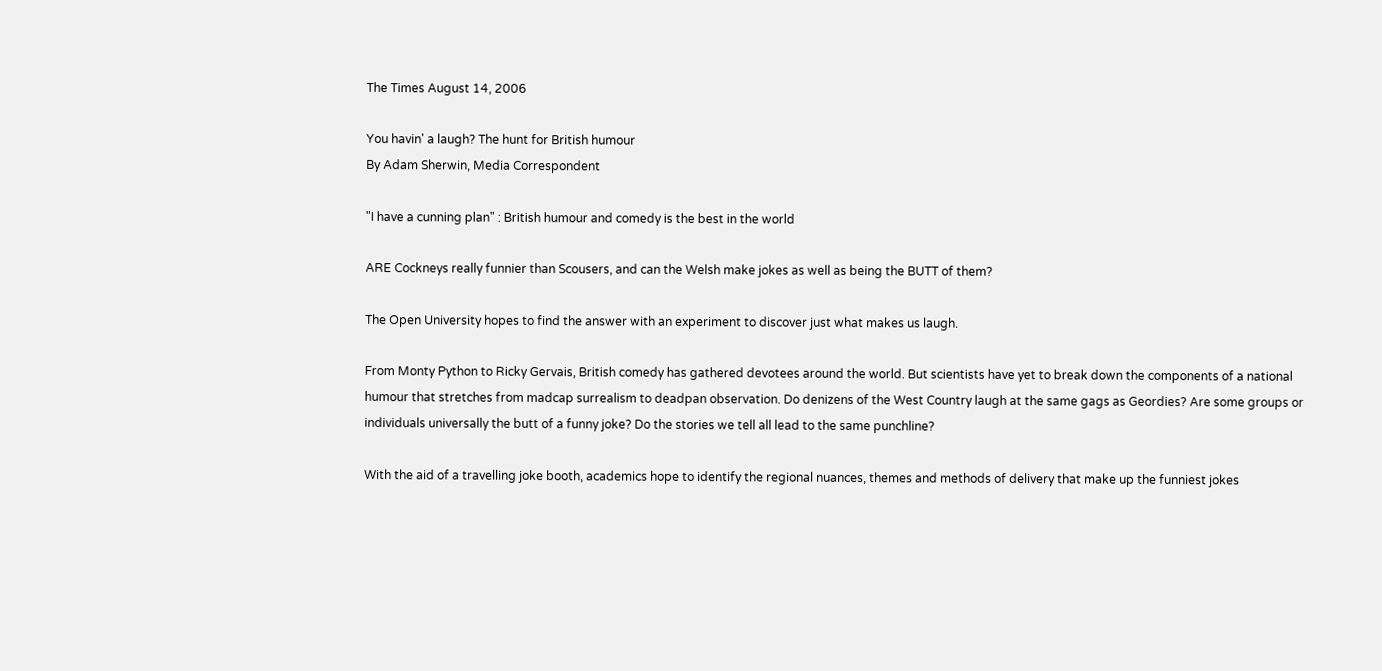The Times August 14, 2006

You havin' a laugh? The hunt for British humour
By Adam Sherwin, Media Correspondent

"I have a cunning plan" : British humour and comedy is the best in the world

ARE Cockneys really funnier than Scousers, and can the Welsh make jokes as well as being the BUTT of them?

The Open University hopes to find the answer with an experiment to discover just what makes us laugh.

From Monty Python to Ricky Gervais, British comedy has gathered devotees around the world. But scientists have yet to break down the components of a national humour that stretches from madcap surrealism to deadpan observation. Do denizens of the West Country laugh at the same gags as Geordies? Are some groups or individuals universally the butt of a funny joke? Do the stories we tell all lead to the same punchline?

With the aid of a travelling joke booth, academics hope to identify the regional nuances, themes and methods of delivery that make up the funniest jokes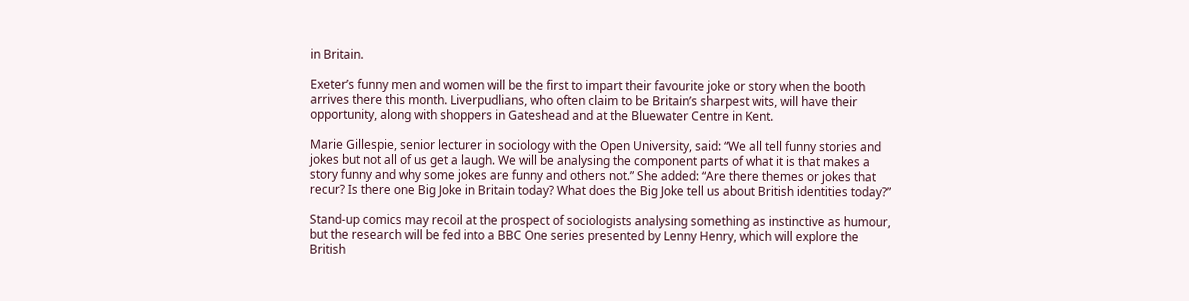in Britain.

Exeter’s funny men and women will be the first to impart their favourite joke or story when the booth arrives there this month. Liverpudlians, who often claim to be Britain’s sharpest wits, will have their opportunity, along with shoppers in Gateshead and at the Bluewater Centre in Kent.

Marie Gillespie, senior lecturer in sociology with the Open University, said: “We all tell funny stories and jokes but not all of us get a laugh. We will be analysing the component parts of what it is that makes a story funny and why some jokes are funny and others not.” She added: “Are there themes or jokes that recur? Is there one Big Joke in Britain today? What does the Big Joke tell us about British identities today?”

Stand-up comics may recoil at the prospect of sociologists analysing something as instinctive as humour, but the research will be fed into a BBC One series presented by Lenny Henry, which will explore the British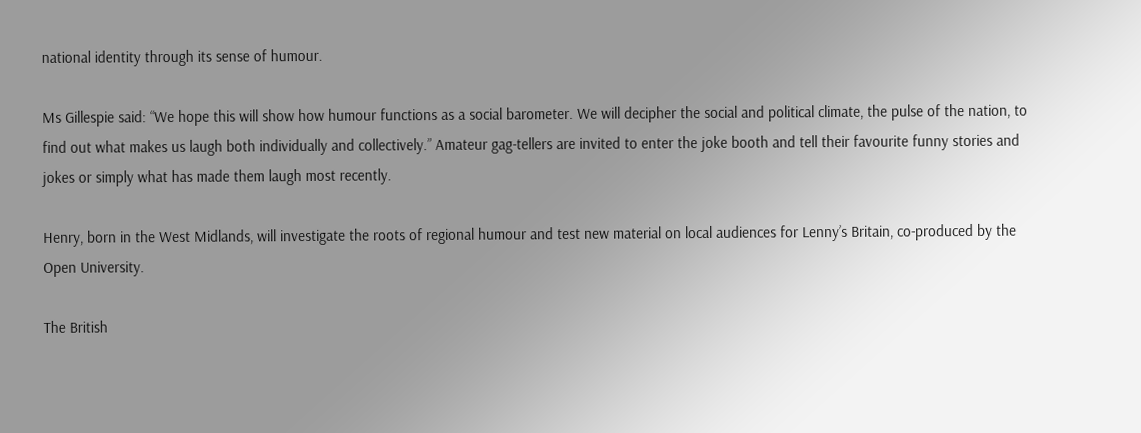national identity through its sense of humour.

Ms Gillespie said: “We hope this will show how humour functions as a social barometer. We will decipher the social and political climate, the pulse of the nation, to find out what makes us laugh both individually and collectively.” Amateur gag-tellers are invited to enter the joke booth and tell their favourite funny stories and jokes or simply what has made them laugh most recently.

Henry, born in the West Midlands, will investigate the roots of regional humour and test new material on local audiences for Lenny’s Britain, co-produced by the Open University.

The British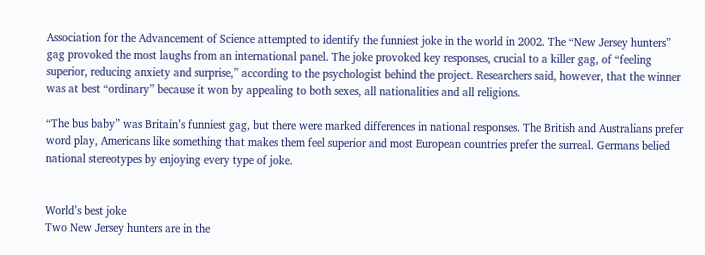Association for the Advancement of Science attempted to identify the funniest joke in the world in 2002. The “New Jersey hunters” gag provoked the most laughs from an international panel. The joke provoked key responses, crucial to a killer gag, of “feeling superior, reducing anxiety and surprise,” according to the psychologist behind the project. Researchers said, however, that the winner was at best “ordinary” because it won by appealing to both sexes, all nationalities and all religions.

“The bus baby” was Britain’s funniest gag, but there were marked differences in national responses. The British and Australians prefer word play, Americans like something that makes them feel superior and most European countries prefer the surreal. Germans belied national stereotypes by enjoying every type of joke.


World’s best joke
Two New Jersey hunters are in the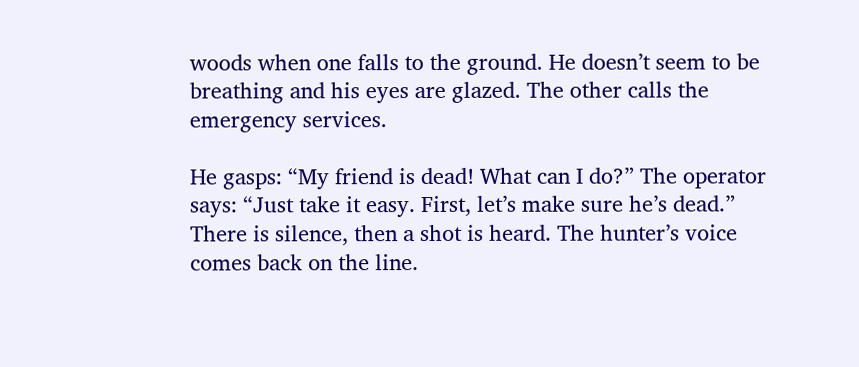woods when one falls to the ground. He doesn’t seem to be breathing and his eyes are glazed. The other calls the emergency services.

He gasps: “My friend is dead! What can I do?” The operator says: “Just take it easy. First, let’s make sure he’s dead.” There is silence, then a shot is heard. The hunter’s voice comes back on the line.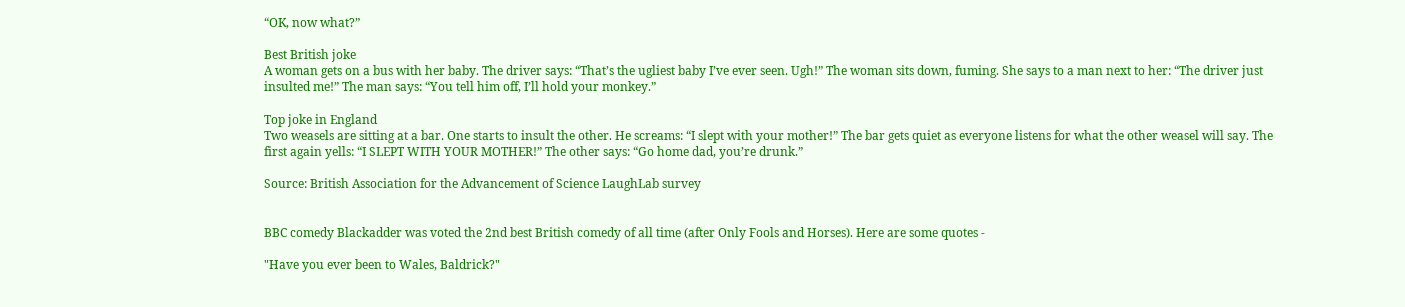“OK, now what?”

Best British joke
A woman gets on a bus with her baby. The driver says: “That’s the ugliest baby I’ve ever seen. Ugh!” The woman sits down, fuming. She says to a man next to her: “The driver just insulted me!” The man says: “You tell him off, I’ll hold your monkey.”

Top joke in England
Two weasels are sitting at a bar. One starts to insult the other. He screams: “I slept with your mother!” The bar gets quiet as everyone listens for what the other weasel will say. The first again yells: “I SLEPT WITH YOUR MOTHER!” The other says: “Go home dad, you’re drunk.”

Source: British Association for the Advancement of Science LaughLab survey


BBC comedy Blackadder was voted the 2nd best British comedy of all time (after Only Fools and Horses). Here are some quotes -

"Have you ever been to Wales, Baldrick?"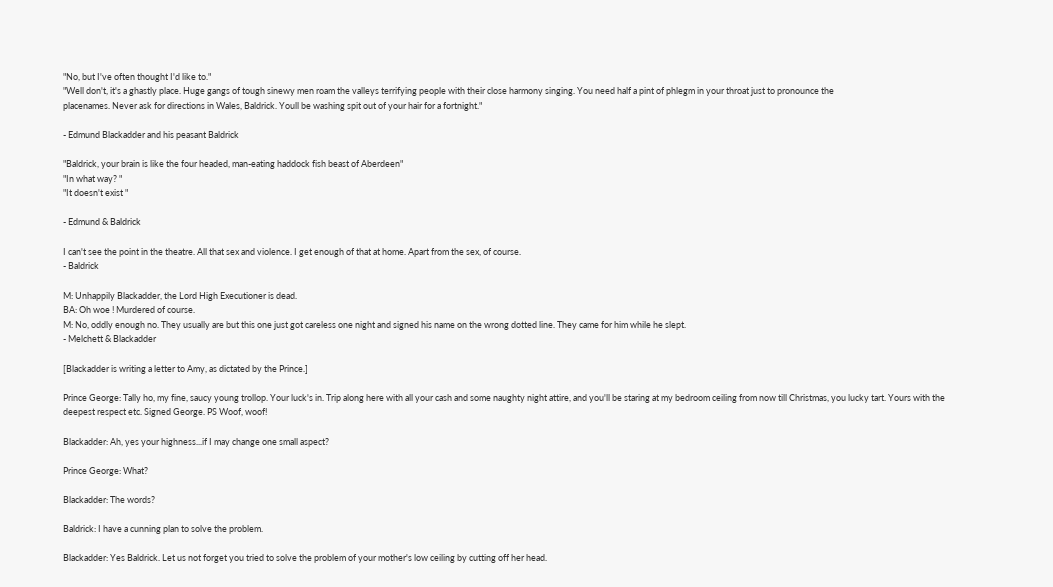"No, but I've often thought I'd like to."
"Well don't, it's a ghastly place. Huge gangs of tough sinewy men roam the valleys terrifying people with their close harmony singing. You need half a pint of phlegm in your throat just to pronounce the
placenames. Never ask for directions in Wales, Baldrick. Youll be washing spit out of your hair for a fortnight."

- Edmund Blackadder and his peasant Baldrick

"Baldrick, your brain is like the four headed, man-eating haddock fish beast of Aberdeen"
"In what way? "
"It doesn't exist "

- Edmund & Baldrick

I can't see the point in the theatre. All that sex and violence. I get enough of that at home. Apart from the sex, of course.
- Baldrick

M: Unhappily Blackadder, the Lord High Executioner is dead.
BA: Oh woe ! Murdered of course.
M: No, oddly enough no. They usually are but this one just got careless one night and signed his name on the wrong dotted line. They came for him while he slept.
- Melchett & Blackadder

[Blackadder is writing a letter to Amy, as dictated by the Prince.]

Prince George: Tally ho, my fine, saucy young trollop. Your luck's in. Trip along here with all your cash and some naughty night attire, and you'll be staring at my bedroom ceiling from now till Christmas, you lucky tart. Yours with the deepest respect etc. Signed George. PS Woof, woof!

Blackadder: Ah, yes your highness...if I may change one small aspect?

Prince George: What?

Blackadder: The words?

Baldrick: I have a cunning plan to solve the problem.

Blackadder: Yes Baldrick. Let us not forget you tried to solve the problem of your mother's low ceiling by cutting off her head.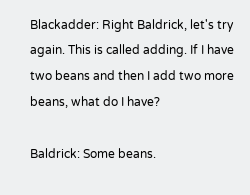Blackadder: Right Baldrick, let's try again. This is called adding. If I have two beans and then I add two more beans, what do I have?

Baldrick: Some beans.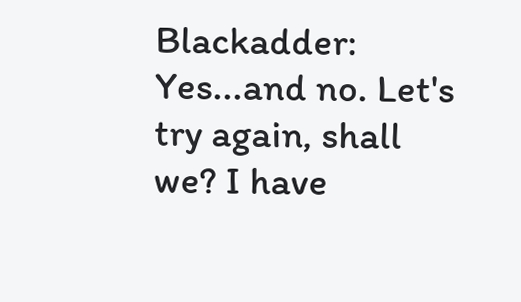Blackadder: Yes...and no. Let's try again, shall we? I have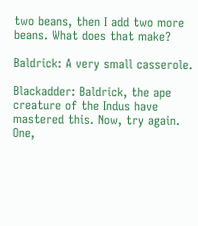two beans, then I add two more beans. What does that make?

Baldrick: A very small casserole.

Blackadder: Baldrick, the ape creature of the Indus have mastered this. Now, try again. One,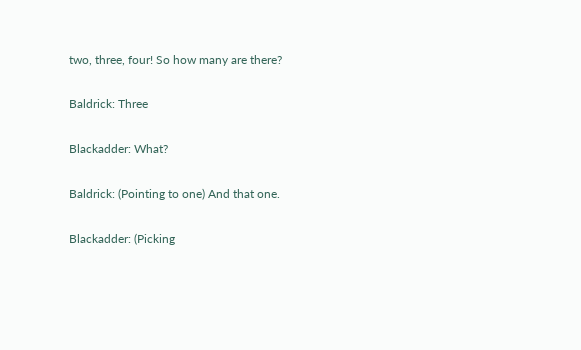two, three, four! So how many are there?

Baldrick: Three

Blackadder: What?

Baldrick: (Pointing to one) And that one.

Blackadder: (Picking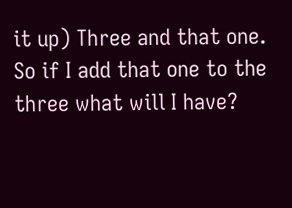it up) Three and that one. So if I add that one to the three what will I have?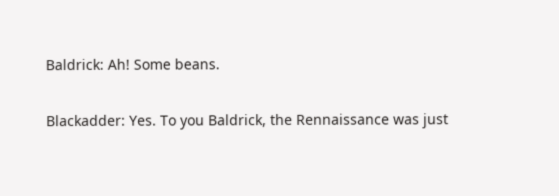Baldrick: Ah! Some beans.

Blackadder: Yes. To you Baldrick, the Rennaissance was just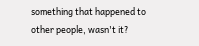something that happened to other people, wasn't it?